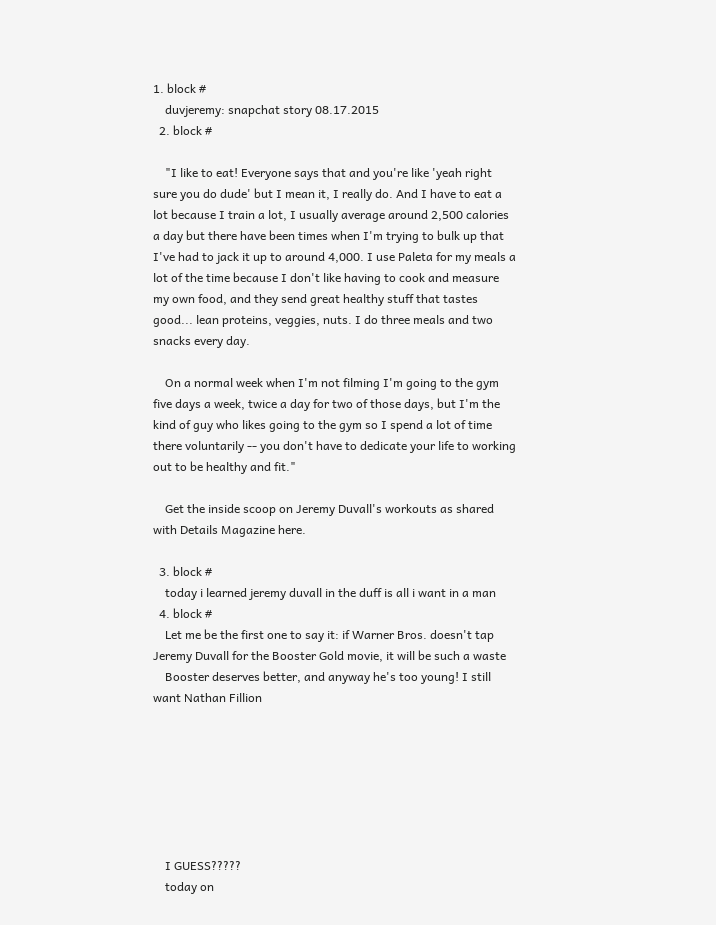1. block #
    duvjeremy: snapchat story 08.17.2015
  2. block #

    "I like to eat! Everyone says that and you're like 'yeah right sure you do dude' but I mean it, I really do. And I have to eat a lot because I train a lot, I usually average around 2,500 calories a day but there have been times when I'm trying to bulk up that I've had to jack it up to around 4,000. I use Paleta for my meals a lot of the time because I don't like having to cook and measure my own food, and they send great healthy stuff that tastes good... lean proteins, veggies, nuts. I do three meals and two snacks every day.

    On a normal week when I'm not filming I'm going to the gym five days a week, twice a day for two of those days, but I'm the kind of guy who likes going to the gym so I spend a lot of time there voluntarily -- you don't have to dedicate your life to working out to be healthy and fit."

    Get the inside scoop on Jeremy Duvall's workouts as shared with Details Magazine here.

  3. block #
    today i learned jeremy duvall in the duff is all i want in a man
  4. block #
    Let me be the first one to say it: if Warner Bros. doesn't tap Jeremy Duvall for the Booster Gold movie, it will be such a waste
    Booster deserves better, and anyway he's too young! I still want Nathan Fillion







    I GUESS?????
    today on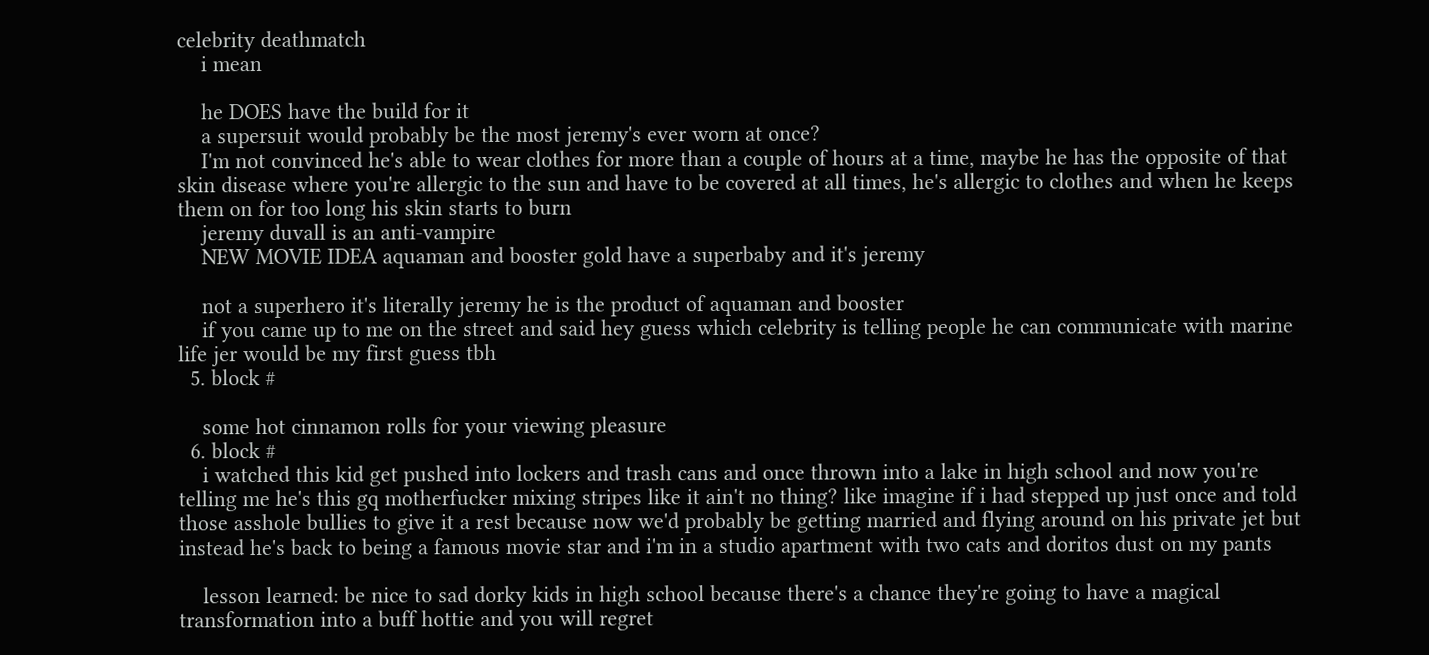celebrity deathmatch
    i mean

    he DOES have the build for it
    a supersuit would probably be the most jeremy's ever worn at once?
    I'm not convinced he's able to wear clothes for more than a couple of hours at a time, maybe he has the opposite of that skin disease where you're allergic to the sun and have to be covered at all times, he's allergic to clothes and when he keeps them on for too long his skin starts to burn
    jeremy duvall is an anti-vampire
    NEW MOVIE IDEA aquaman and booster gold have a superbaby and it's jeremy

    not a superhero it's literally jeremy he is the product of aquaman and booster
    if you came up to me on the street and said hey guess which celebrity is telling people he can communicate with marine life jer would be my first guess tbh
  5. block #

    some hot cinnamon rolls for your viewing pleasure
  6. block #
    i watched this kid get pushed into lockers and trash cans and once thrown into a lake in high school and now you're telling me he's this gq motherfucker mixing stripes like it ain't no thing? like imagine if i had stepped up just once and told those asshole bullies to give it a rest because now we'd probably be getting married and flying around on his private jet but instead he's back to being a famous movie star and i'm in a studio apartment with two cats and doritos dust on my pants

    lesson learned: be nice to sad dorky kids in high school because there's a chance they're going to have a magical transformation into a buff hottie and you will regret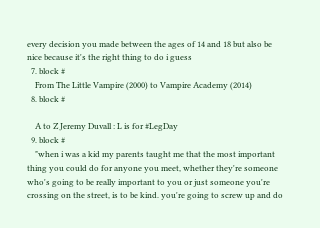every decision you made between the ages of 14 and 18 but also be nice because it's the right thing to do i guess
  7. block #
    From The Little Vampire (2000) to Vampire Academy (2014)
  8. block #

    A to Z Jeremy Duvall : L is for #LegDay
  9. block #
    "when i was a kid my parents taught me that the most important thing you could do for anyone you meet, whether they're someone who's going to be really important to you or just someone you're crossing on the street, is to be kind. you're going to screw up and do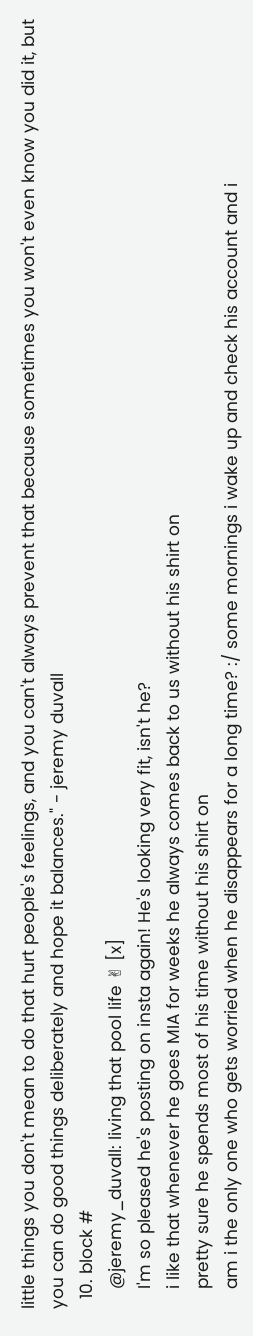little things you don't mean to do that hurt people's feelings, and you can't always prevent that because sometimes you won't even know you did it, but you can do good things deliberately and hope it balances." - jeremy duvall
  10. block #
    @jeremy_duvall: living that pool life ✌ [x]
    I'm so pleased he's posting on insta again! He's looking very fit, isn't he?
    i like that whenever he goes MIA for weeks he always comes back to us without his shirt on
    pretty sure he spends most of his time without his shirt on
    am i the only one who gets worried when he disappears for a long time? :/ some mornings i wake up and check his account and i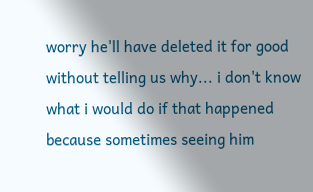worry he'll have deleted it for good without telling us why... i don't know what i would do if that happened because sometimes seeing him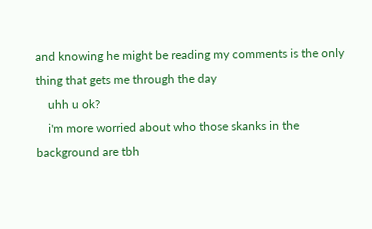and knowing he might be reading my comments is the only thing that gets me through the day
    uhh u ok?
    i'm more worried about who those skanks in the background are tbh